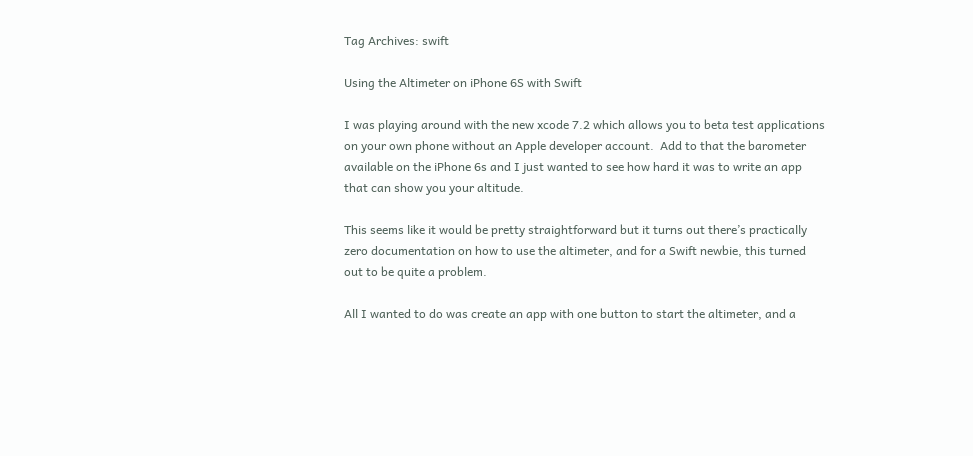Tag Archives: swift

Using the Altimeter on iPhone 6S with Swift

I was playing around with the new xcode 7.2 which allows you to beta test applications on your own phone without an Apple developer account.  Add to that the barometer available on the iPhone 6s and I just wanted to see how hard it was to write an app that can show you your altitude.

This seems like it would be pretty straightforward but it turns out there’s practically zero documentation on how to use the altimeter, and for a Swift newbie, this turned out to be quite a problem.

All I wanted to do was create an app with one button to start the altimeter, and a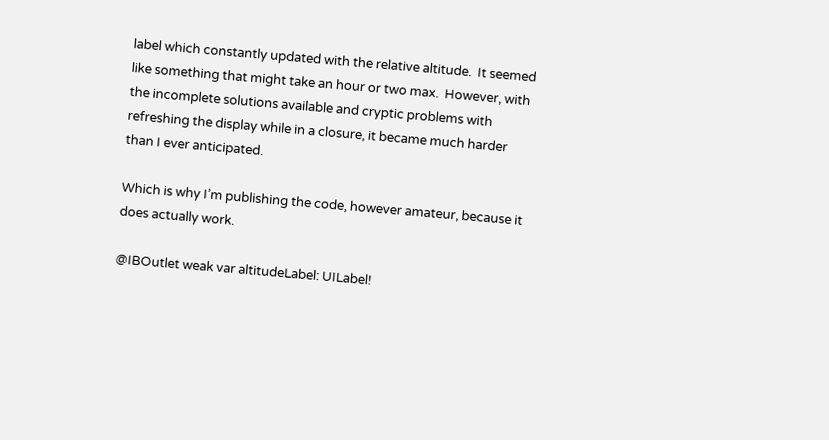label which constantly updated with the relative altitude.  It seemed like something that might take an hour or two max.  However, with the incomplete solutions available and cryptic problems with refreshing the display while in a closure, it became much harder than I ever anticipated.

Which is why I’m publishing the code, however amateur, because it does actually work.

@IBOutlet weak var altitudeLabel: UILabel!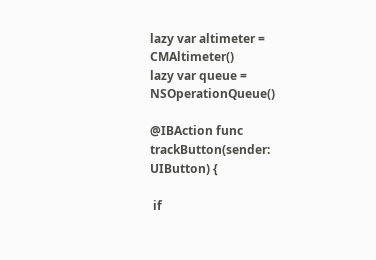lazy var altimeter = CMAltimeter()
lazy var queue = NSOperationQueue()

@IBAction func trackButton(sender: UIButton) {

 if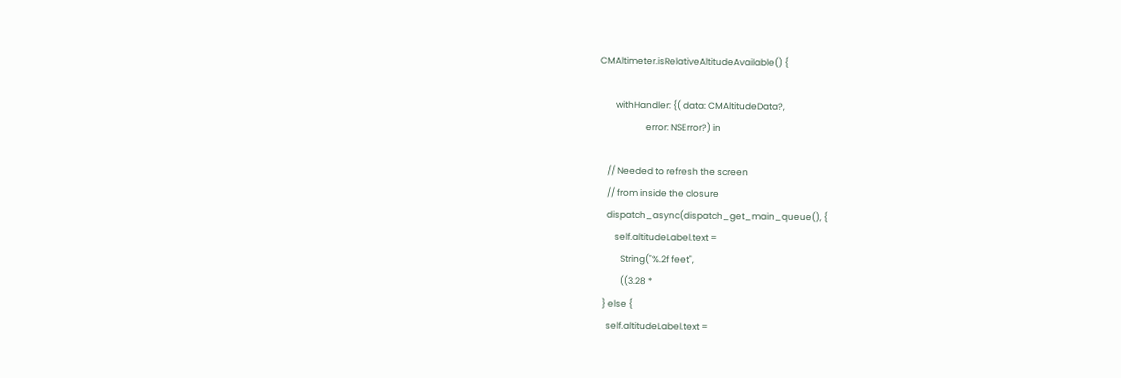CMAltimeter.isRelativeAltitudeAvailable() {

        withHandler: {( data: CMAltitudeData?,
                       error: NSError?) in

    // Needed to refresh the screen
    // from inside the closure
    dispatch_async(dispatch_get_main_queue(), {
        self.altitudeLabel.text =
           String("%.2f feet",
           ((3.28 *
  } else {
    self.altitudeLabel.text =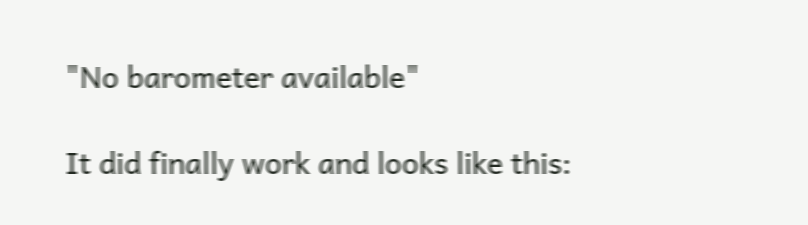"No barometer available"

It did finally work and looks like this: